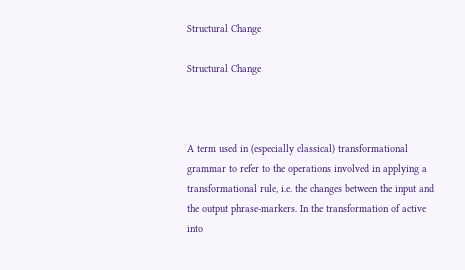Structural Change

Structural Change



A term used in (especially classical) transformational grammar to refer to the operations involved in applying a transformational rule, i.e. the changes between the input and the output phrase-markers. In the transformation of active into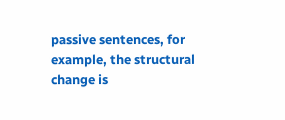passive sentences, for example, the structural change is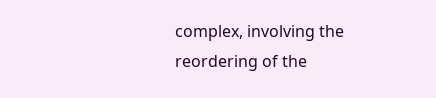complex, involving the reordering of the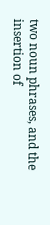two noun phrases, and the insertion of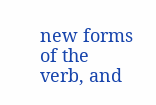new forms of the verb, and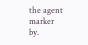the agent marker by.